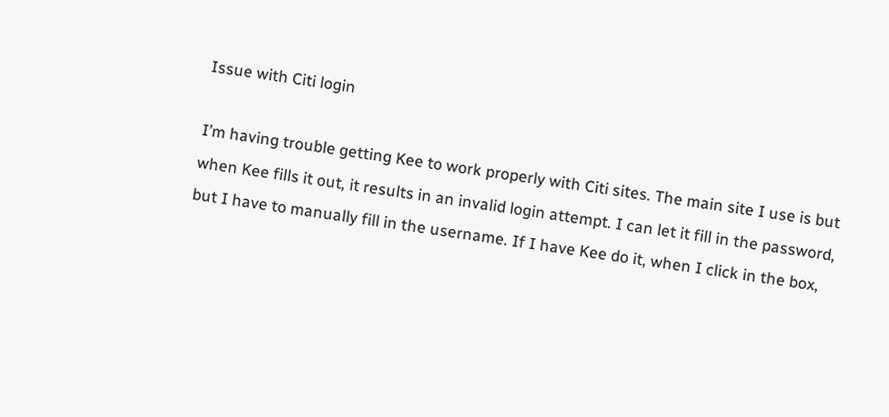Issue with Citi login

I’m having trouble getting Kee to work properly with Citi sites. The main site I use is but when Kee fills it out, it results in an invalid login attempt. I can let it fill in the password, but I have to manually fill in the username. If I have Kee do it, when I click in the box,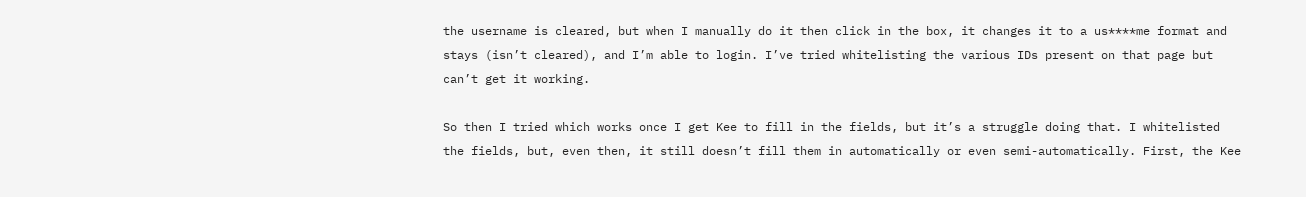the username is cleared, but when I manually do it then click in the box, it changes it to a us****me format and stays (isn’t cleared), and I’m able to login. I’ve tried whitelisting the various IDs present on that page but can’t get it working.

So then I tried which works once I get Kee to fill in the fields, but it’s a struggle doing that. I whitelisted the fields, but, even then, it still doesn’t fill them in automatically or even semi-automatically. First, the Kee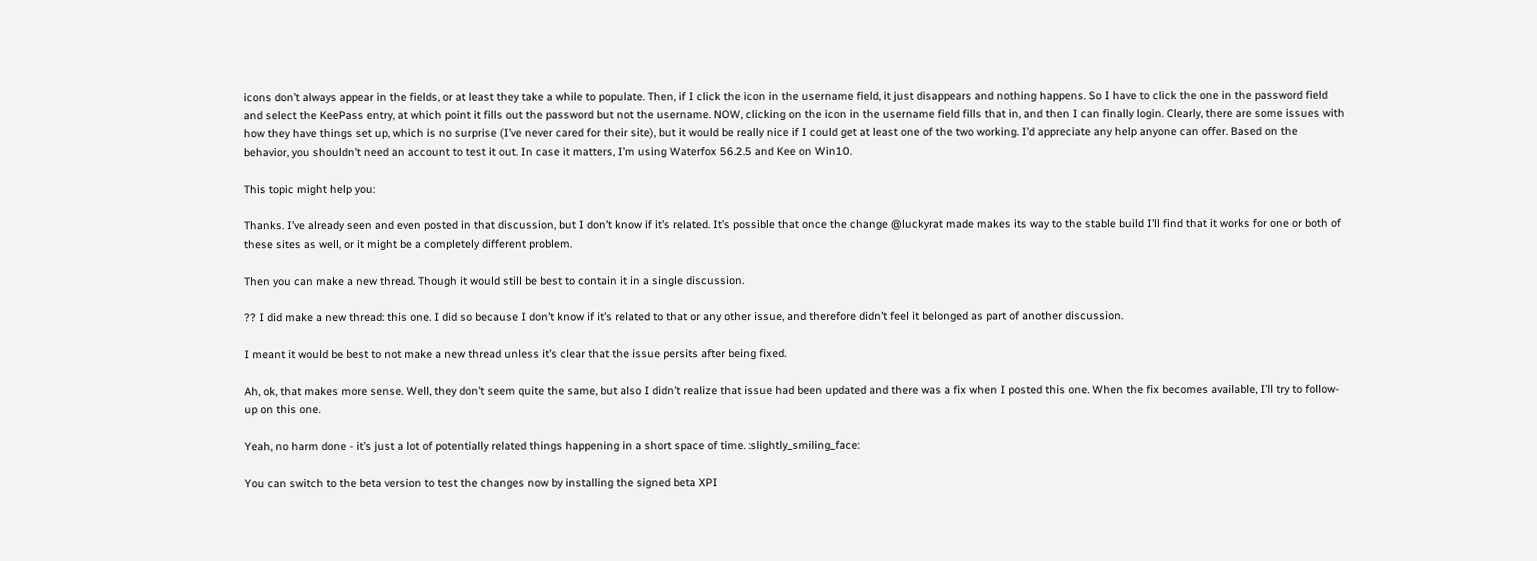icons don’t always appear in the fields, or at least they take a while to populate. Then, if I click the icon in the username field, it just disappears and nothing happens. So I have to click the one in the password field and select the KeePass entry, at which point it fills out the password but not the username. NOW, clicking on the icon in the username field fills that in, and then I can finally login. Clearly, there are some issues with how they have things set up, which is no surprise (I’ve never cared for their site), but it would be really nice if I could get at least one of the two working. I’d appreciate any help anyone can offer. Based on the behavior, you shouldn’t need an account to test it out. In case it matters, I’m using Waterfox 56.2.5 and Kee on Win10.

This topic might help you:

Thanks. I’ve already seen and even posted in that discussion, but I don’t know if it’s related. It’s possible that once the change @luckyrat made makes its way to the stable build I’ll find that it works for one or both of these sites as well, or it might be a completely different problem.

Then you can make a new thread. Though it would still be best to contain it in a single discussion.

?? I did make a new thread: this one. I did so because I don’t know if it’s related to that or any other issue, and therefore didn’t feel it belonged as part of another discussion.

I meant it would be best to not make a new thread unless it’s clear that the issue persits after being fixed.

Ah, ok, that makes more sense. Well, they don’t seem quite the same, but also I didn’t realize that issue had been updated and there was a fix when I posted this one. When the fix becomes available, I’ll try to follow-up on this one.

Yeah, no harm done - it’s just a lot of potentially related things happening in a short space of time. :slightly_smiling_face:

You can switch to the beta version to test the changes now by installing the signed beta XPI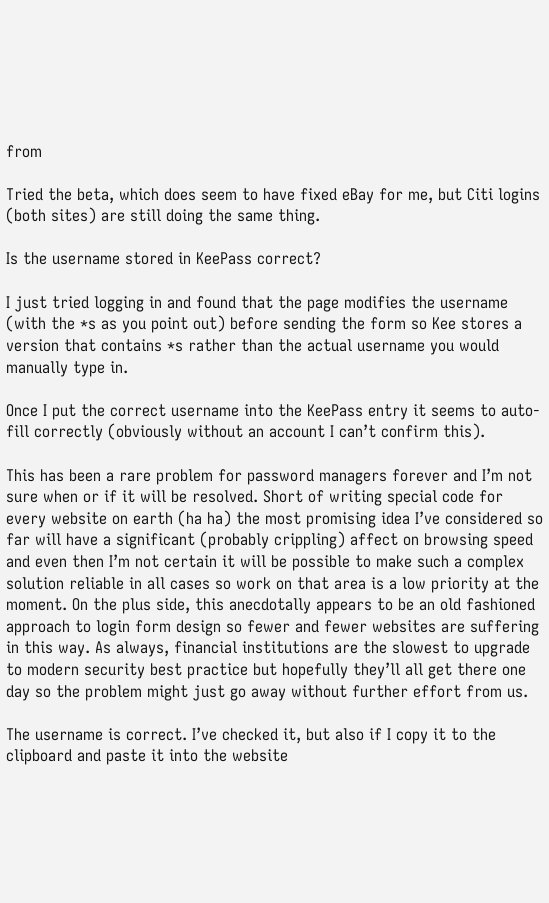from

Tried the beta, which does seem to have fixed eBay for me, but Citi logins (both sites) are still doing the same thing.

Is the username stored in KeePass correct?

I just tried logging in and found that the page modifies the username (with the *s as you point out) before sending the form so Kee stores a version that contains *s rather than the actual username you would manually type in.

Once I put the correct username into the KeePass entry it seems to auto-fill correctly (obviously without an account I can’t confirm this).

This has been a rare problem for password managers forever and I’m not sure when or if it will be resolved. Short of writing special code for every website on earth (ha ha) the most promising idea I’ve considered so far will have a significant (probably crippling) affect on browsing speed and even then I’m not certain it will be possible to make such a complex solution reliable in all cases so work on that area is a low priority at the moment. On the plus side, this anecdotally appears to be an old fashioned approach to login form design so fewer and fewer websites are suffering in this way. As always, financial institutions are the slowest to upgrade to modern security best practice but hopefully they’ll all get there one day so the problem might just go away without further effort from us.

The username is correct. I’ve checked it, but also if I copy it to the clipboard and paste it into the website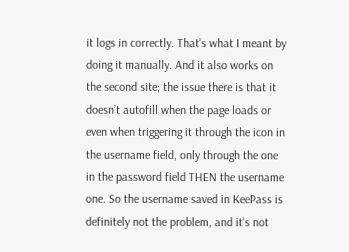it logs in correctly. That’s what I meant by doing it manually. And it also works on the second site; the issue there is that it doesn’t autofill when the page loads or even when triggering it through the icon in the username field, only through the one in the password field THEN the username one. So the username saved in KeePass is definitely not the problem, and it’s not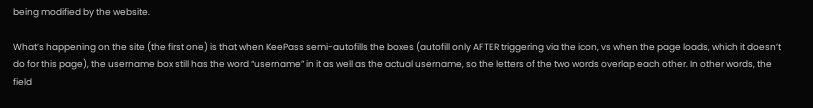being modified by the website.

What’s happening on the site (the first one) is that when KeePass semi-autofills the boxes (autofill only AFTER triggering via the icon, vs when the page loads, which it doesn’t do for this page), the username box still has the word “username” in it as well as the actual username, so the letters of the two words overlap each other. In other words, the field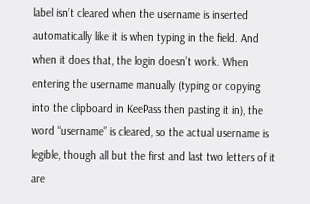label isn’t cleared when the username is inserted automatically like it is when typing in the field. And when it does that, the login doesn’t work. When entering the username manually (typing or copying into the clipboard in KeePass then pasting it in), the word “username” is cleared, so the actual username is legible, though all but the first and last two letters of it are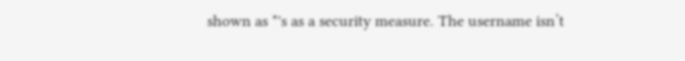shown as *'s as a security measure. The username isn’t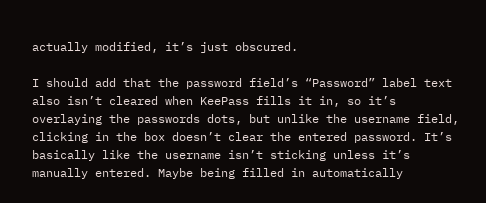actually modified, it’s just obscured.

I should add that the password field’s “Password” label text also isn’t cleared when KeePass fills it in, so it’s overlaying the passwords dots, but unlike the username field, clicking in the box doesn’t clear the entered password. It’s basically like the username isn’t sticking unless it’s manually entered. Maybe being filled in automatically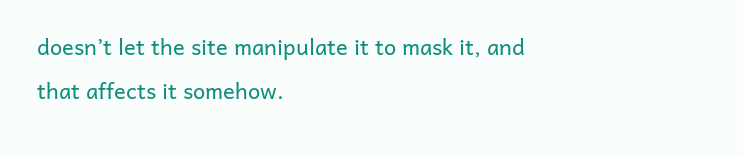doesn’t let the site manipulate it to mask it, and that affects it somehow.